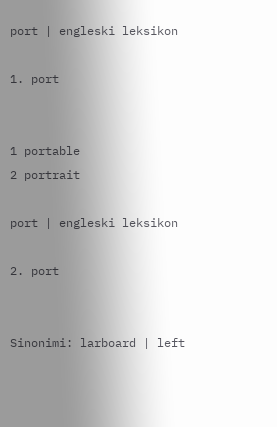port | engleski leksikon

1. port


1 portable
2 portrait

port | engleski leksikon

2. port


Sinonimi: larboard | left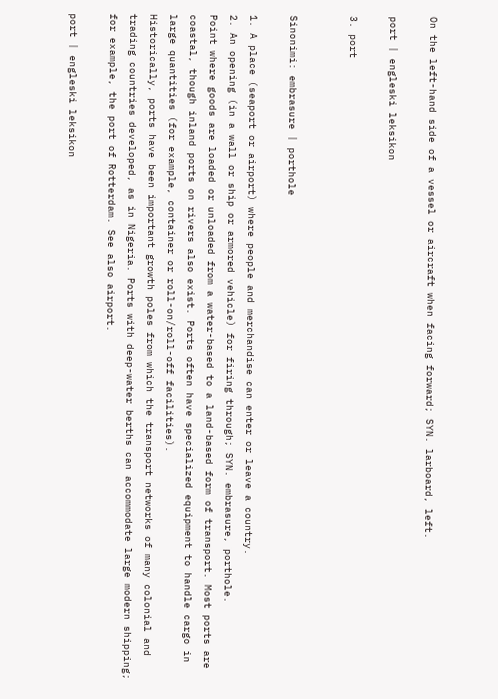On the left-hand side of a vessel or aircraft when facing forward; SYN. larboard, left.

port | engleski leksikon

3. port


Sinonimi: embrasure | porthole

1. A place (seaport or airport) where people and merchandise can enter or leave a country.
2. An opening (in a wall or ship or armored vehicle) for firing through; SYN. embrasure, porthole.
Point where goods are loaded or unloaded from a water-based to a land-based form of transport. Most ports are coastal, though inland ports on rivers also exist. Ports often have specialized equipment to handle cargo in large quantities (for example, container or roll-on/roll-off facilities).
Historically, ports have been important growth poles from which the transport networks of many colonial and trading countries developed, as in Nigeria. Ports with deep-water berths can accommodate large modern shipping; for example, the port of Rotterdam. See also airport.

port | engleski leksikon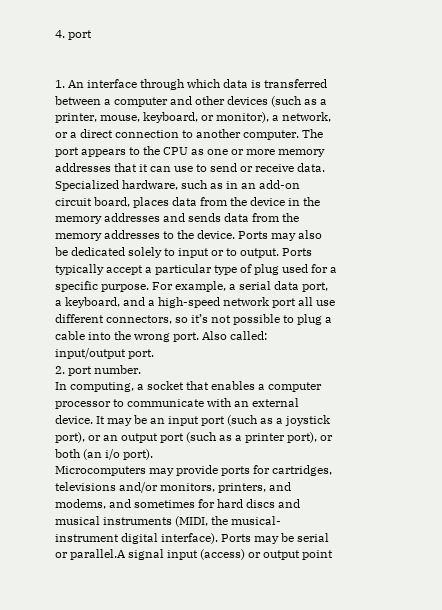4. port


1. An interface through which data is transferred between a computer and other devices (such as a printer, mouse, keyboard, or monitor), a network, or a direct connection to another computer. The port appears to the CPU as one or more memory addresses that it can use to send or receive data. Specialized hardware, such as in an add-on circuit board, places data from the device in the memory addresses and sends data from the memory addresses to the device. Ports may also be dedicated solely to input or to output. Ports typically accept a particular type of plug used for a specific purpose. For example, a serial data port, a keyboard, and a high-speed network port all use different connectors, so it’s not possible to plug a cable into the wrong port. Also called: input/output port.
2. port number.
In computing, a socket that enables a computer processor to communicate with an external device. It may be an input port (such as a joystick port), or an output port (such as a printer port), or both (an i/o port).
Microcomputers may provide ports for cartridges, televisions and/or monitors, printers, and modems, and sometimes for hard discs and musical instruments (MIDI, the musical-instrument digital interface). Ports may be serial or parallel.A signal input (access) or output point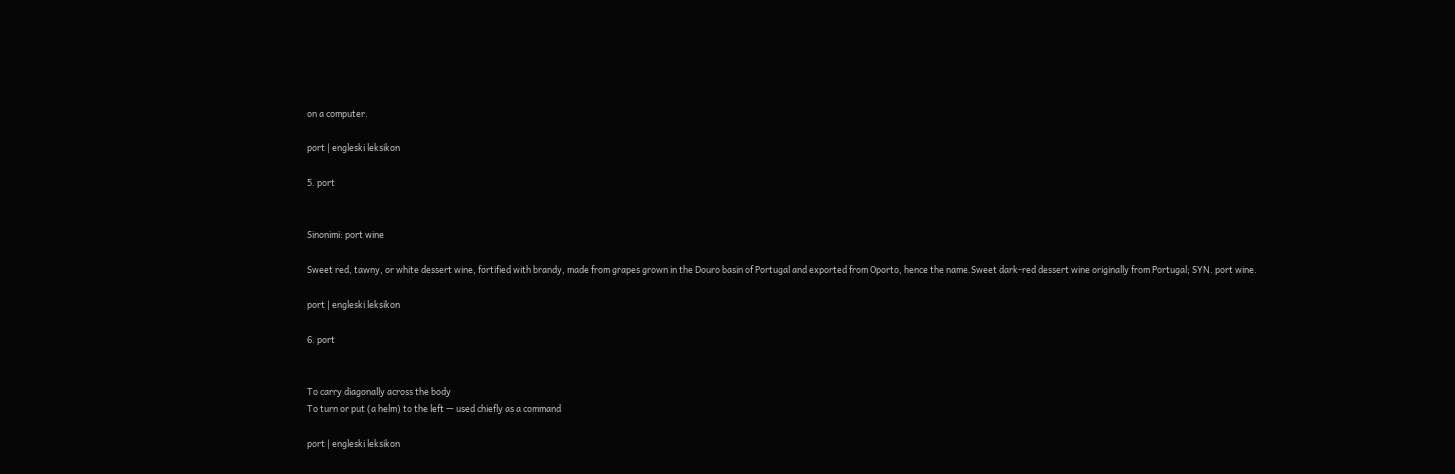on a computer.

port | engleski leksikon

5. port


Sinonimi: port wine

Sweet red, tawny, or white dessert wine, fortified with brandy, made from grapes grown in the Douro basin of Portugal and exported from Oporto, hence the name.Sweet dark-red dessert wine originally from Portugal; SYN. port wine.

port | engleski leksikon

6. port


To carry diagonally across the body
To turn or put (a helm) to the left — used chiefly as a command

port | engleski leksikon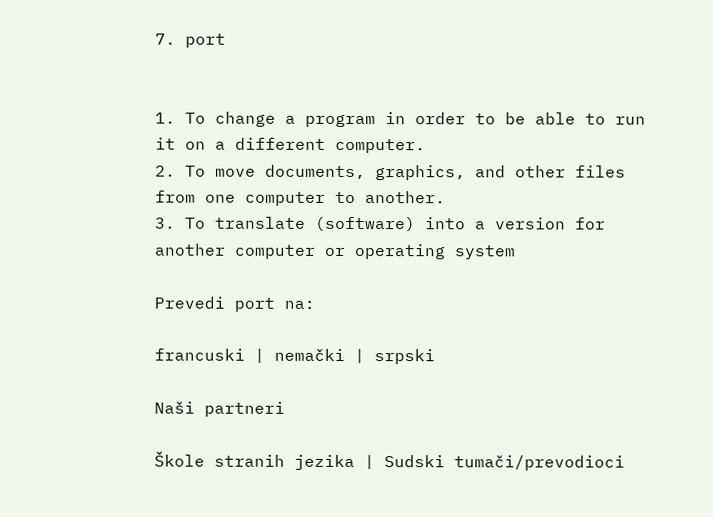7. port


1. To change a program in order to be able to run it on a different computer.
2. To move documents, graphics, and other files from one computer to another.
3. To translate (software) into a version for another computer or operating system

Prevedi port na:

francuski | nemački | srpski

Naši partneri

Škole stranih jezika | Sudski tumači/prevodioci